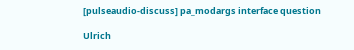[pulseaudio-discuss] pa_modargs interface question

Ulrich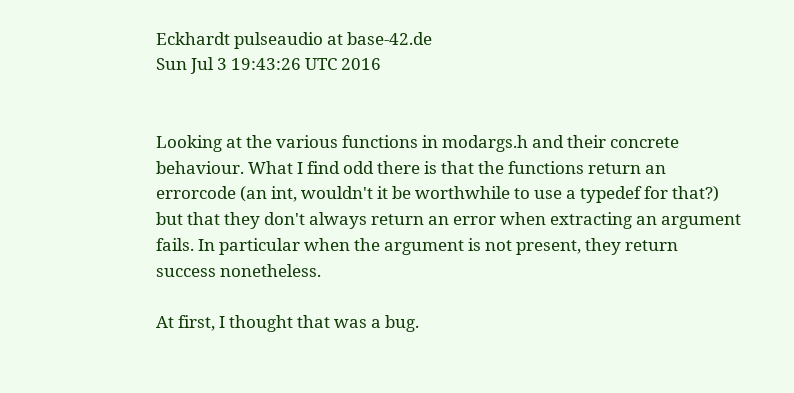Eckhardt pulseaudio at base-42.de
Sun Jul 3 19:43:26 UTC 2016


Looking at the various functions in modargs.h and their concrete
behaviour. What I find odd there is that the functions return an
errorcode (an int, wouldn't it be worthwhile to use a typedef for that?)
but that they don't always return an error when extracting an argument
fails. In particular when the argument is not present, they return
success nonetheless.

At first, I thought that was a bug.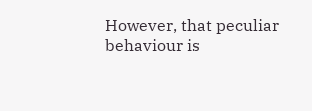However, that peculiar behaviour is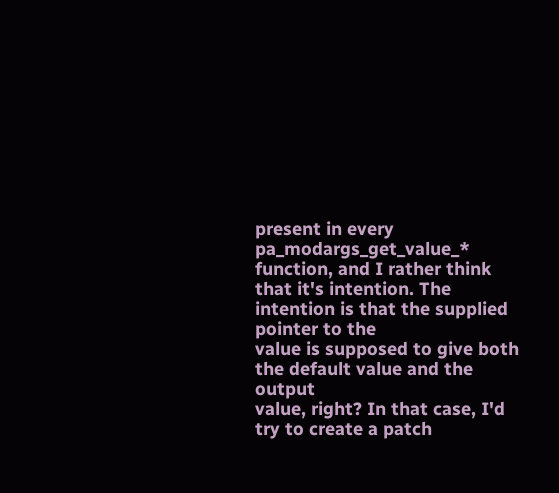present in every pa_modargs_get_value_* function, and I rather think
that it's intention. The intention is that the supplied pointer to the
value is supposed to give both the default value and the output
value, right? In that case, I'd try to create a patch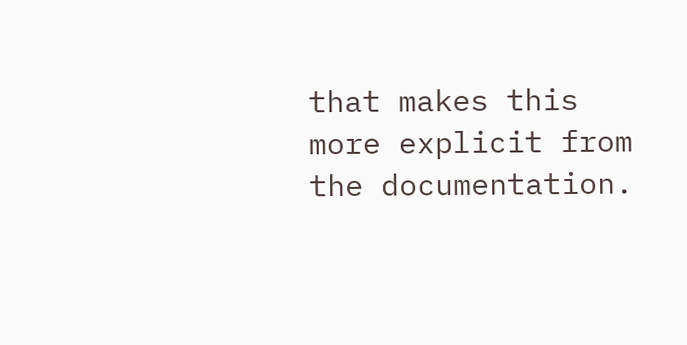that makes this
more explicit from the documentation.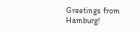Greetings from Hamburg!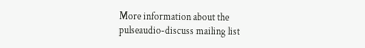More information about the pulseaudio-discuss mailing list